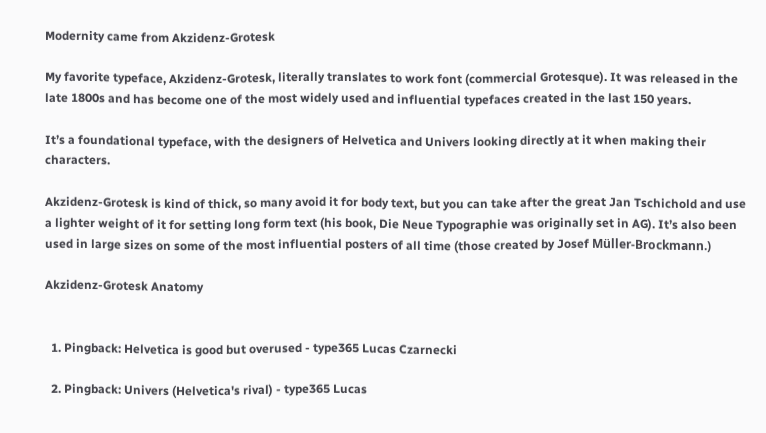Modernity came from Akzidenz-Grotesk

My favorite typeface, Akzidenz-Grotesk, literally translates to work font (commercial Grotesque). It was released in the late 1800s and has become one of the most widely used and influential typefaces created in the last 150 years.

It’s a foundational typeface, with the designers of Helvetica and Univers looking directly at it when making their characters.

Akzidenz-Grotesk is kind of thick, so many avoid it for body text, but you can take after the great Jan Tschichold and use a lighter weight of it for setting long form text (his book, Die Neue Typographie was originally set in AG). It’s also been used in large sizes on some of the most influential posters of all time (those created by Josef Müller-Brockmann.)

Akzidenz-Grotesk Anatomy


  1. Pingback: Helvetica is good but overused - type365 Lucas Czarnecki

  2. Pingback: Univers (Helvetica's rival) - type365 Lucas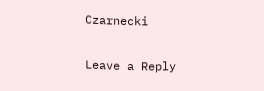Czarnecki

Leave a Reply